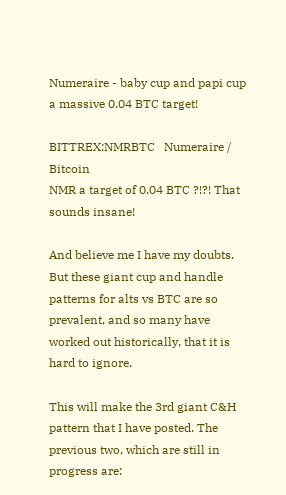Numeraire - baby cup and papi cup a massive 0.04 BTC target!

BITTREX:NMRBTC   Numeraire / Bitcoin
NMR a target of 0.04 BTC ?!?! That sounds insane!

And believe me I have my doubts. But these giant cup and handle patterns for alts vs BTC are so prevalent, and so many have worked out historically, that it is hard to ignore.

This will make the 3rd giant C&H pattern that I have posted. The previous two, which are still in progress are: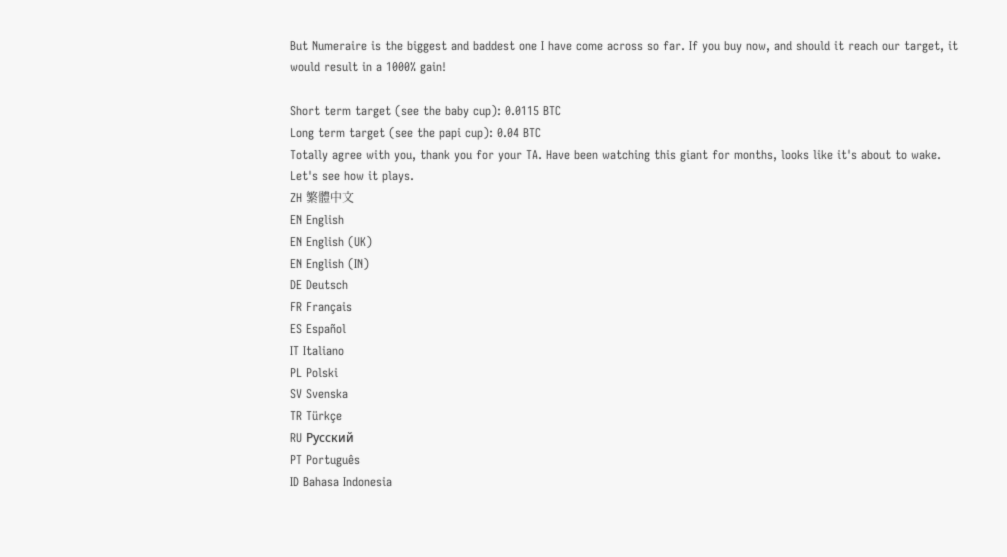But Numeraire is the biggest and baddest one I have come across so far. If you buy now, and should it reach our target, it would result in a 1000% gain!

Short term target (see the baby cup): 0.0115 BTC
Long term target (see the papi cup): 0.04 BTC
Totally agree with you, thank you for your TA. Have been watching this giant for months, looks like it's about to wake. Let's see how it plays.
ZH 繁體中文
EN English
EN English (UK)
EN English (IN)
DE Deutsch
FR Français
ES Español
IT Italiano
PL Polski
SV Svenska
TR Türkçe
RU Русский
PT Português
ID Bahasa Indonesia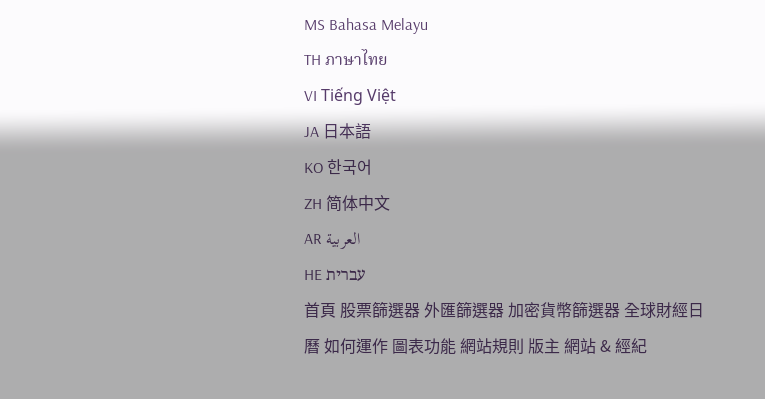MS Bahasa Melayu
TH ภาษาไทย
VI Tiếng Việt
JA 日本語
KO 한국어
ZH 简体中文
AR العربية
HE עברית
首頁 股票篩選器 外匯篩選器 加密貨幣篩選器 全球財經日曆 如何運作 圖表功能 網站規則 版主 網站 & 經紀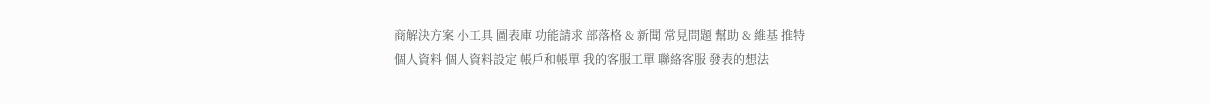商解決方案 小工具 圖表庫 功能請求 部落格 & 新聞 常見問題 幫助 & 維基 推特
個人資料 個人資料設定 帳戶和帳單 我的客服工單 聯絡客服 發表的想法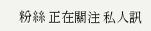粉絲 正在關注 私人訊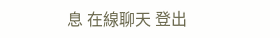息 在線聊天 登出